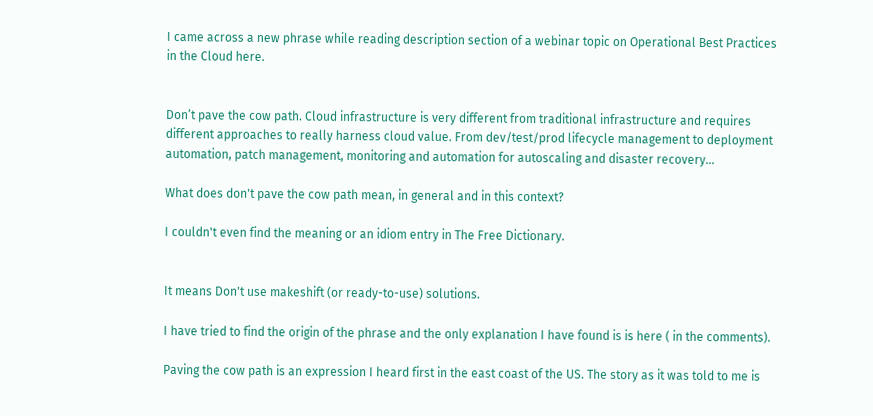I came across a new phrase while reading description section of a webinar topic on Operational Best Practices in the Cloud here.


Don’t pave the cow path. Cloud infrastructure is very different from traditional infrastructure and requires different approaches to really harness cloud value. From dev/test/prod lifecycle management to deployment automation, patch management, monitoring and automation for autoscaling and disaster recovery...

What does don't pave the cow path mean, in general and in this context?

I couldn't even find the meaning or an idiom entry in The Free Dictionary.


It means Don't use makeshift (or ready-to-use) solutions.

I have tried to find the origin of the phrase and the only explanation I have found is is here ( in the comments).

Paving the cow path is an expression I heard first in the east coast of the US. The story as it was told to me is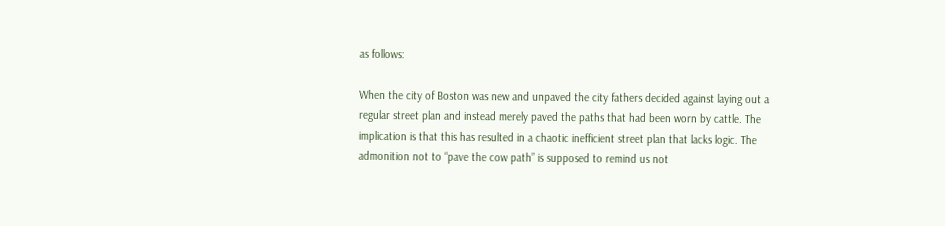as follows:

When the city of Boston was new and unpaved the city fathers decided against laying out a regular street plan and instead merely paved the paths that had been worn by cattle. The implication is that this has resulted in a chaotic inefficient street plan that lacks logic. The admonition not to “pave the cow path” is supposed to remind us not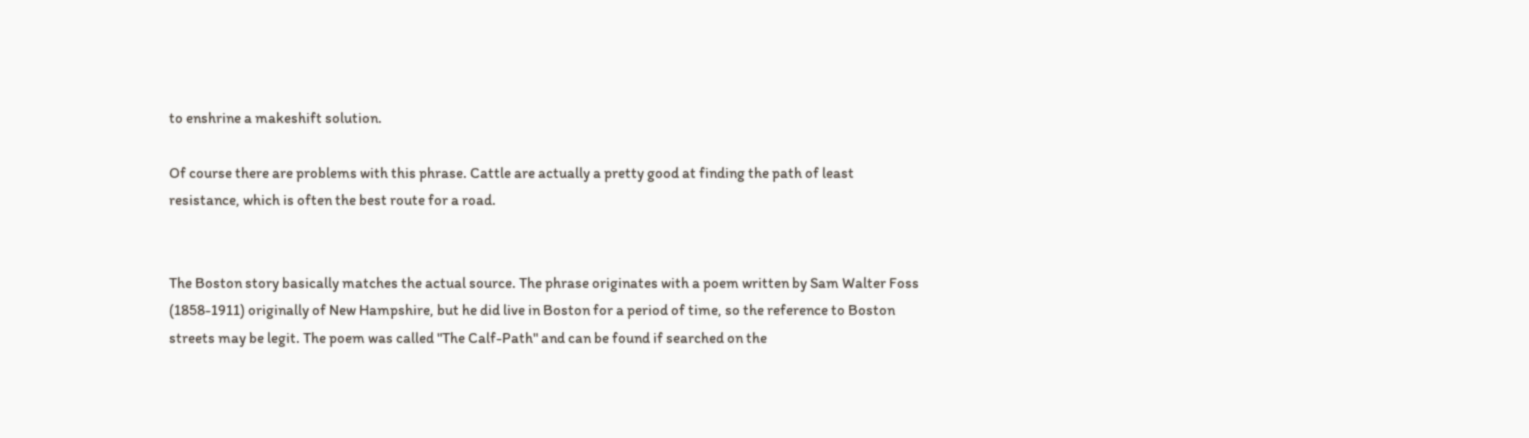to enshrine a makeshift solution.

Of course there are problems with this phrase. Cattle are actually a pretty good at finding the path of least resistance, which is often the best route for a road.


The Boston story basically matches the actual source. The phrase originates with a poem written by Sam Walter Foss (1858-1911) originally of New Hampshire, but he did live in Boston for a period of time, so the reference to Boston streets may be legit. The poem was called "The Calf-Path" and can be found if searched on the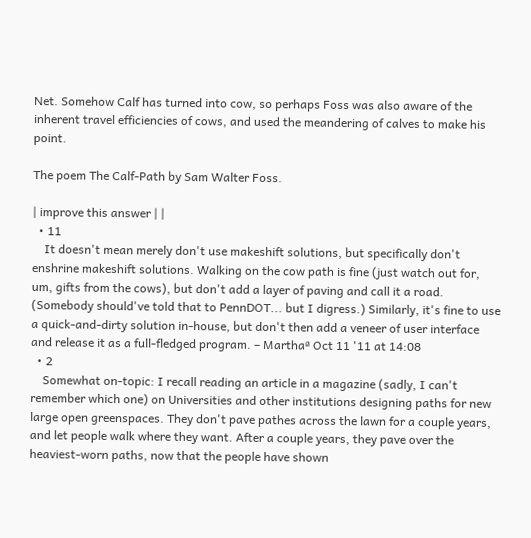Net. Somehow Calf has turned into cow, so perhaps Foss was also aware of the inherent travel efficiencies of cows, and used the meandering of calves to make his point.

The poem The Calf-Path by Sam Walter Foss.

| improve this answer | |
  • 11
    It doesn't mean merely don't use makeshift solutions, but specifically don't enshrine makeshift solutions. Walking on the cow path is fine (just watch out for, um, gifts from the cows), but don't add a layer of paving and call it a road. (Somebody should've told that to PennDOT... but I digress.) Similarly, it's fine to use a quick-and-dirty solution in-house, but don't then add a veneer of user interface and release it as a full-fledged program. – Marthaª Oct 11 '11 at 14:08
  • 2
    Somewhat on-topic: I recall reading an article in a magazine (sadly, I can't remember which one) on Universities and other institutions designing paths for new large open greenspaces. They don't pave pathes across the lawn for a couple years, and let people walk where they want. After a couple years, they pave over the heaviest-worn paths, now that the people have shown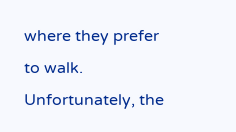where they prefer to walk. Unfortunately, the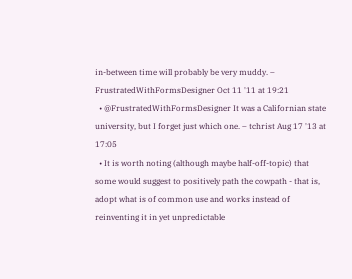in-between time will probably be very muddy. – FrustratedWithFormsDesigner Oct 11 '11 at 19:21
  • @FrustratedWithFormsDesigner It was a Californian state university, but I forget just which one. – tchrist Aug 17 '13 at 17:05
  • It is worth noting (although maybe half-off-topic) that some would suggest to positively path the cowpath - that is, adopt what is of common use and works instead of reinventing it in yet unpredictable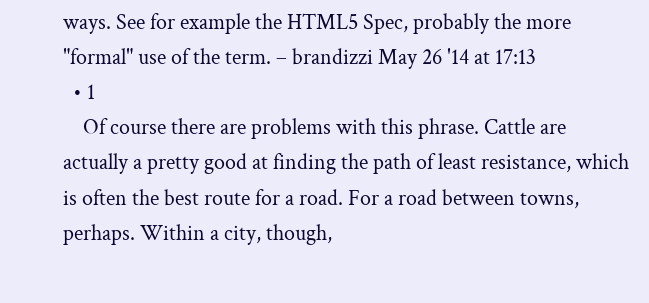ways. See for example the HTML5 Spec, probably the more "formal" use of the term. – brandizzi May 26 '14 at 17:13
  • 1
    Of course there are problems with this phrase. Cattle are actually a pretty good at finding the path of least resistance, which is often the best route for a road. For a road between towns, perhaps. Within a city, though,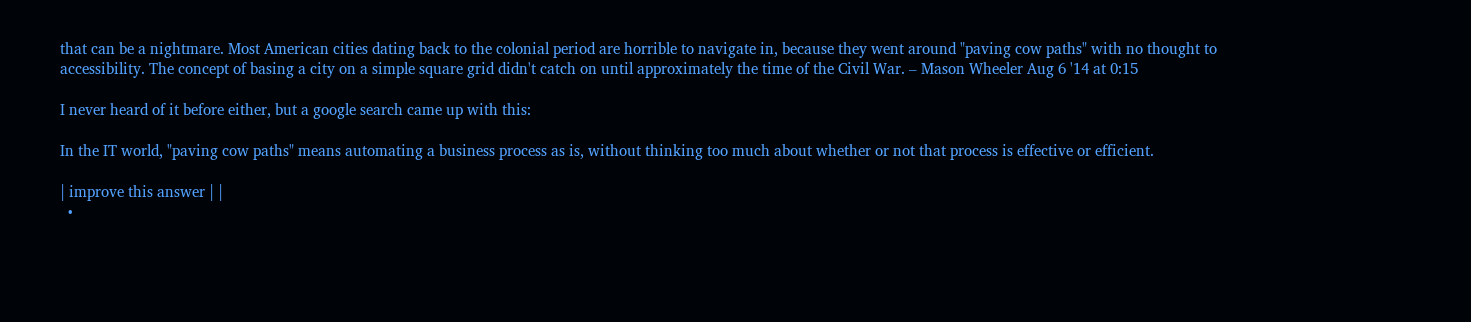that can be a nightmare. Most American cities dating back to the colonial period are horrible to navigate in, because they went around "paving cow paths" with no thought to accessibility. The concept of basing a city on a simple square grid didn't catch on until approximately the time of the Civil War. – Mason Wheeler Aug 6 '14 at 0:15

I never heard of it before either, but a google search came up with this:

In the IT world, "paving cow paths" means automating a business process as is, without thinking too much about whether or not that process is effective or efficient.

| improve this answer | |
  •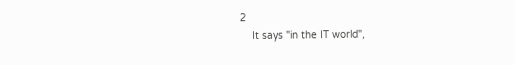2
    It says "in the IT world",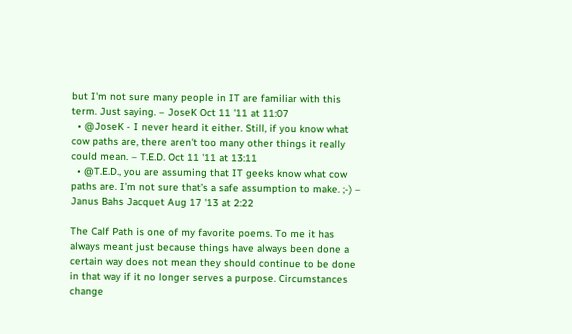but I'm not sure many people in IT are familiar with this term. Just saying. – JoseK Oct 11 '11 at 11:07
  • @JoseK - I never heard it either. Still, if you know what cow paths are, there aren't too many other things it really could mean. – T.E.D. Oct 11 '11 at 13:11
  • @T.E.D., you are assuming that IT geeks know what cow paths are. I’m not sure that’s a safe assumption to make. ;-) – Janus Bahs Jacquet Aug 17 '13 at 2:22

The Calf Path is one of my favorite poems. To me it has always meant just because things have always been done a certain way does not mean they should continue to be done in that way if it no longer serves a purpose. Circumstances change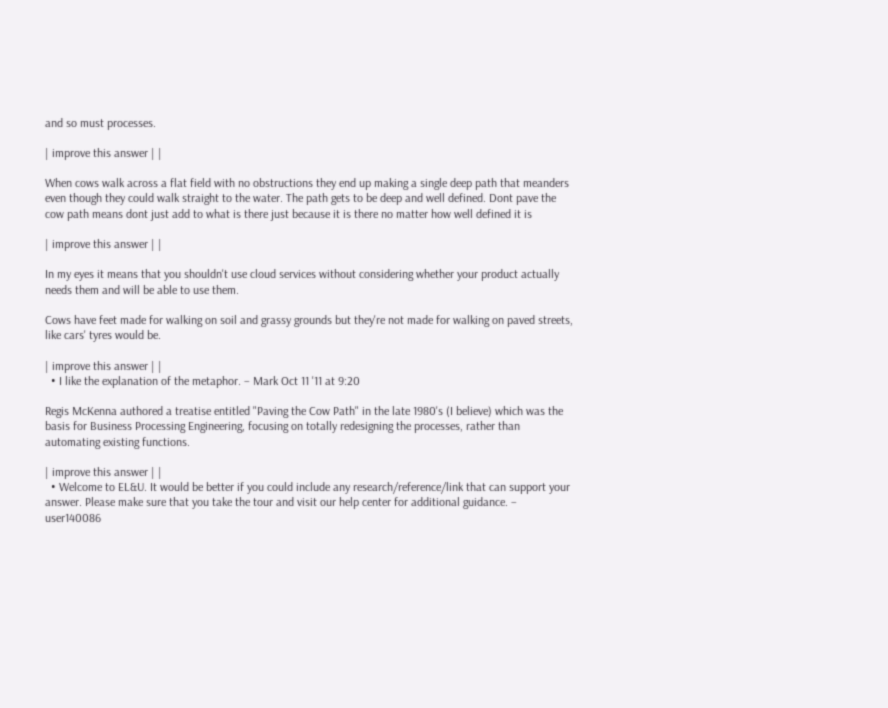and so must processes.

| improve this answer | |

When cows walk across a flat field with no obstructions they end up making a single deep path that meanders even though they could walk straight to the water. The path gets to be deep and well defined. Dont pave the cow path means dont just add to what is there just because it is there no matter how well defined it is

| improve this answer | |

In my eyes it means that you shouldn't use cloud services without considering whether your product actually needs them and will be able to use them.

Cows have feet made for walking on soil and grassy grounds but they're not made for walking on paved streets, like cars' tyres would be.

| improve this answer | |
  • I like the explanation of the metaphor. – Mark Oct 11 '11 at 9:20

Regis McKenna authored a treatise entitled "Paving the Cow Path" in the late 1980's (I believe) which was the basis for Business Processing Engineering, focusing on totally redesigning the processes, rather than automating existing functions.

| improve this answer | |
  • Welcome to EL&U. It would be better if you could include any research/reference/link that can support your answer. Please make sure that you take the tour and visit our help center for additional guidance. – user140086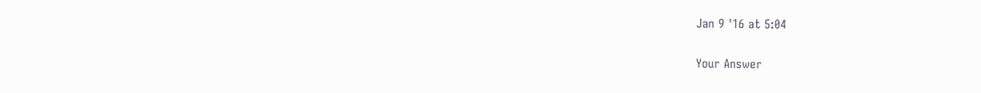Jan 9 '16 at 5:04

Your Answer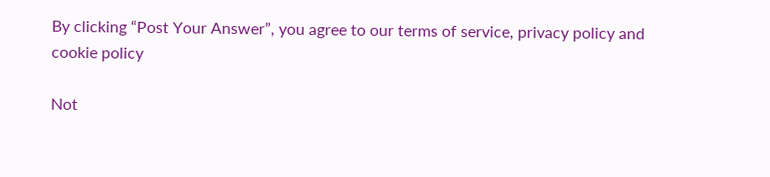By clicking “Post Your Answer”, you agree to our terms of service, privacy policy and cookie policy

Not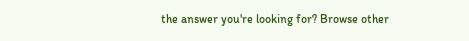the answer you're looking for? Browse other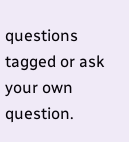questions tagged or ask your own question.